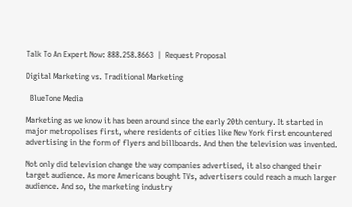Talk To An Expert Now: 888.258.8663  |  Request Proposal

Digital Marketing vs. Traditional Marketing

  BlueTone Media

Marketing as we know it has been around since the early 20th century. It started in major metropolises first, where residents of cities like New York first encountered advertising in the form of flyers and billboards. And then the television was invented.

Not only did television change the way companies advertised, it also changed their target audience. As more Americans bought TVs, advertisers could reach a much larger audience. And so, the marketing industry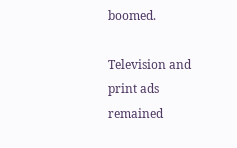boomed.

Television and print ads remained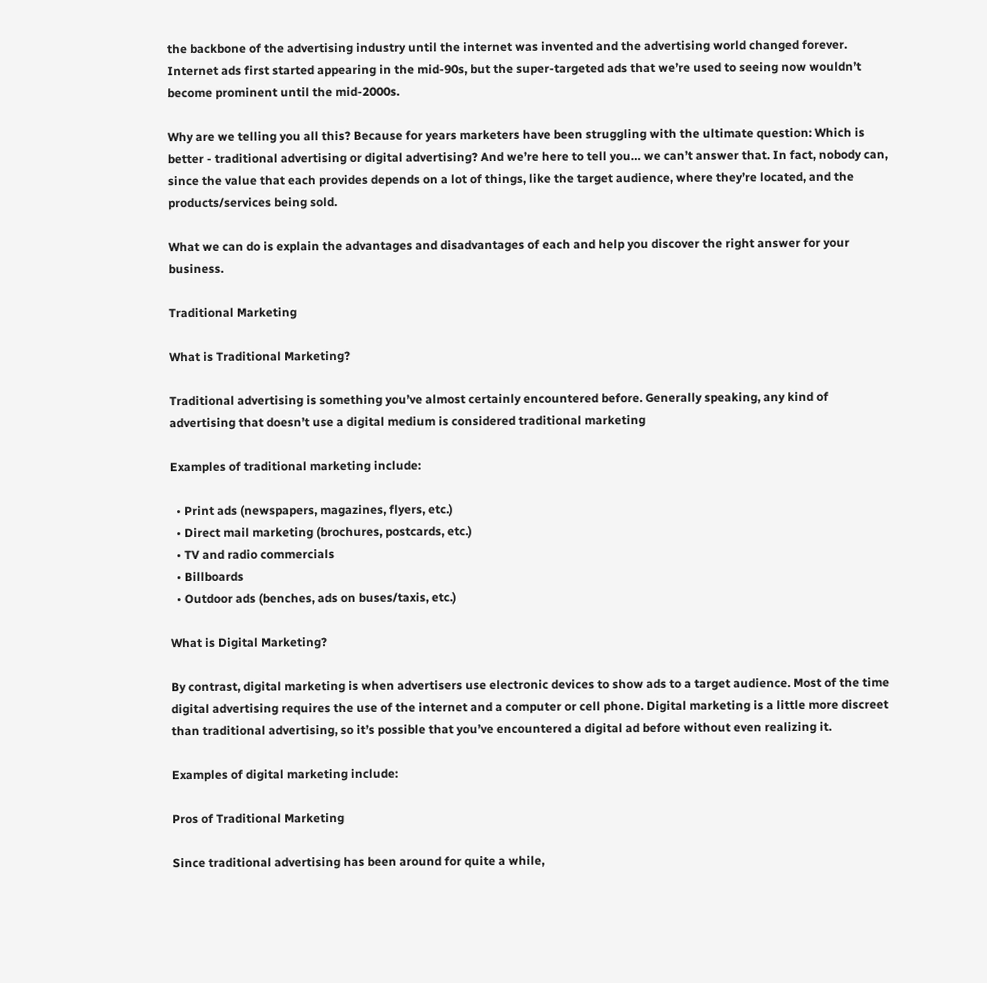the backbone of the advertising industry until the internet was invented and the advertising world changed forever. Internet ads first started appearing in the mid-90s, but the super-targeted ads that we’re used to seeing now wouldn’t become prominent until the mid-2000s.

Why are we telling you all this? Because for years marketers have been struggling with the ultimate question: Which is better - traditional advertising or digital advertising? And we’re here to tell you… we can’t answer that. In fact, nobody can, since the value that each provides depends on a lot of things, like the target audience, where they’re located, and the products/services being sold.

What we can do is explain the advantages and disadvantages of each and help you discover the right answer for your business.

Traditional Marketing

What is Traditional Marketing?

Traditional advertising is something you’ve almost certainly encountered before. Generally speaking, any kind of advertising that doesn’t use a digital medium is considered traditional marketing

Examples of traditional marketing include:

  • Print ads (newspapers, magazines, flyers, etc.)
  • Direct mail marketing (brochures, postcards, etc.)
  • TV and radio commercials
  • Billboards
  • Outdoor ads (benches, ads on buses/taxis, etc.)

What is Digital Marketing?

By contrast, digital marketing is when advertisers use electronic devices to show ads to a target audience. Most of the time digital advertising requires the use of the internet and a computer or cell phone. Digital marketing is a little more discreet than traditional advertising, so it’s possible that you’ve encountered a digital ad before without even realizing it.

Examples of digital marketing include:

Pros of Traditional Marketing

Since traditional advertising has been around for quite a while,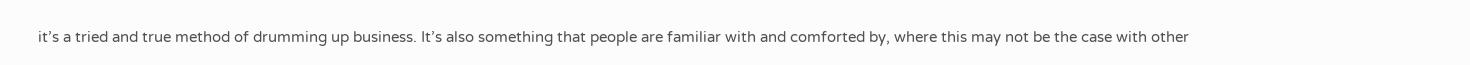it’s a tried and true method of drumming up business. It’s also something that people are familiar with and comforted by, where this may not be the case with other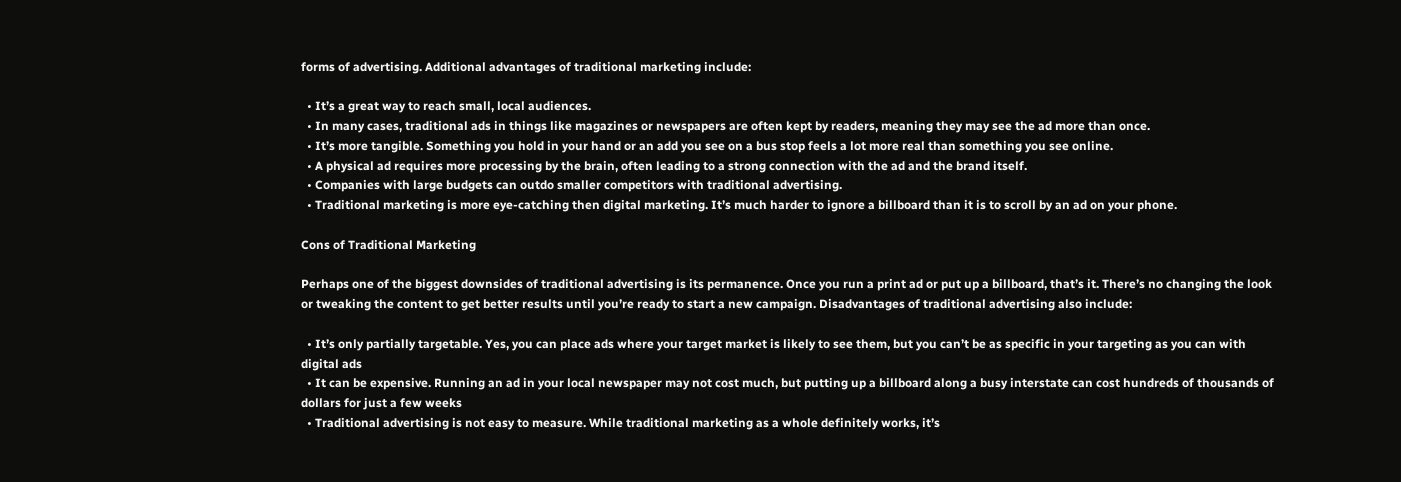forms of advertising. Additional advantages of traditional marketing include:

  • It’s a great way to reach small, local audiences.
  • In many cases, traditional ads in things like magazines or newspapers are often kept by readers, meaning they may see the ad more than once.
  • It’s more tangible. Something you hold in your hand or an add you see on a bus stop feels a lot more real than something you see online.
  • A physical ad requires more processing by the brain, often leading to a strong connection with the ad and the brand itself.
  • Companies with large budgets can outdo smaller competitors with traditional advertising.
  • Traditional marketing is more eye-catching then digital marketing. It’s much harder to ignore a billboard than it is to scroll by an ad on your phone.

Cons of Traditional Marketing

Perhaps one of the biggest downsides of traditional advertising is its permanence. Once you run a print ad or put up a billboard, that’s it. There’s no changing the look or tweaking the content to get better results until you’re ready to start a new campaign. Disadvantages of traditional advertising also include:

  • It’s only partially targetable. Yes, you can place ads where your target market is likely to see them, but you can’t be as specific in your targeting as you can with digital ads
  • It can be expensive. Running an ad in your local newspaper may not cost much, but putting up a billboard along a busy interstate can cost hundreds of thousands of dollars for just a few weeks
  • Traditional advertising is not easy to measure. While traditional marketing as a whole definitely works, it’s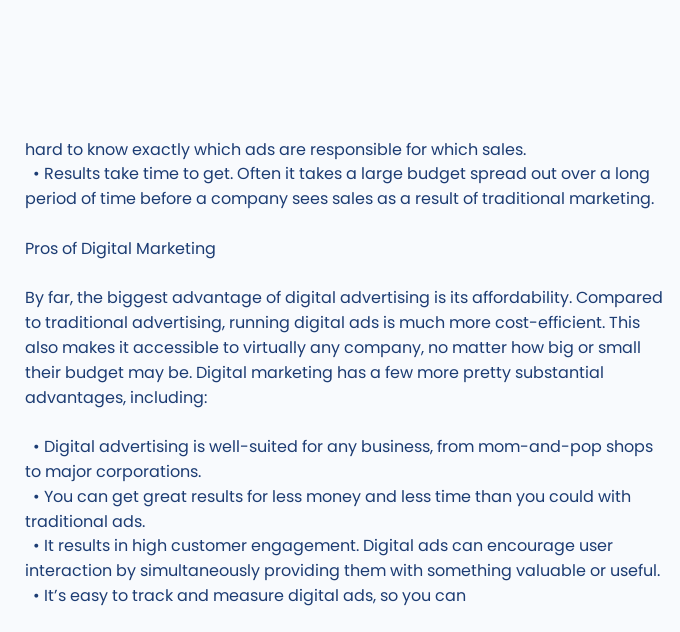hard to know exactly which ads are responsible for which sales.
  • Results take time to get. Often it takes a large budget spread out over a long period of time before a company sees sales as a result of traditional marketing.

Pros of Digital Marketing

By far, the biggest advantage of digital advertising is its affordability. Compared to traditional advertising, running digital ads is much more cost-efficient. This also makes it accessible to virtually any company, no matter how big or small their budget may be. Digital marketing has a few more pretty substantial advantages, including:

  • Digital advertising is well-suited for any business, from mom-and-pop shops to major corporations.
  • You can get great results for less money and less time than you could with traditional ads.
  • It results in high customer engagement. Digital ads can encourage user interaction by simultaneously providing them with something valuable or useful.
  • It’s easy to track and measure digital ads, so you can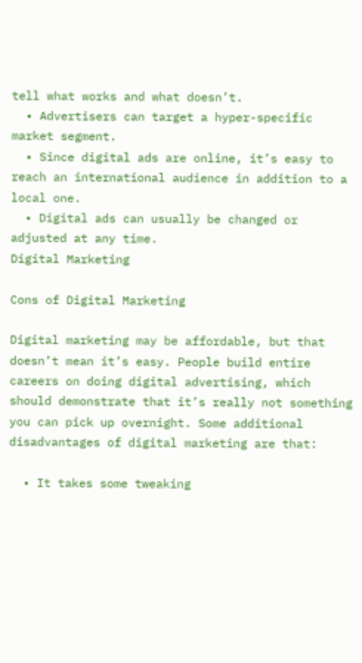tell what works and what doesn’t.
  • Advertisers can target a hyper-specific market segment.
  • Since digital ads are online, it’s easy to reach an international audience in addition to a local one.
  • Digital ads can usually be changed or adjusted at any time.
Digital Marketing

Cons of Digital Marketing

Digital marketing may be affordable, but that doesn’t mean it’s easy. People build entire careers on doing digital advertising, which should demonstrate that it’s really not something you can pick up overnight. Some additional disadvantages of digital marketing are that:

  • It takes some tweaking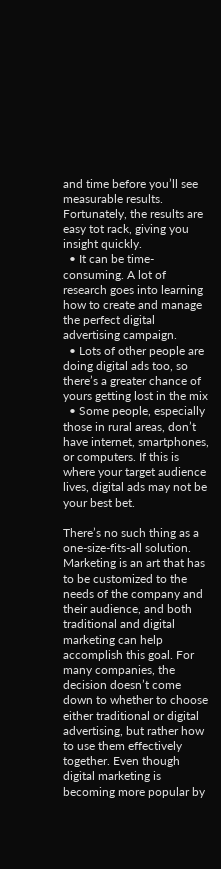and time before you’ll see measurable results. Fortunately, the results are easy tot rack, giving you insight quickly.
  • It can be time-consuming. A lot of research goes into learning how to create and manage the perfect digital advertising campaign.
  • Lots of other people are doing digital ads too, so there’s a greater chance of yours getting lost in the mix
  • Some people, especially those in rural areas, don’t have internet, smartphones, or computers. If this is where your target audience lives, digital ads may not be your best bet.

There’s no such thing as a one-size-fits-all solution. Marketing is an art that has to be customized to the needs of the company and their audience, and both traditional and digital marketing can help accomplish this goal. For many companies, the decision doesn’t come down to whether to choose either traditional or digital advertising, but rather how to use them effectively together. Even though digital marketing is becoming more popular by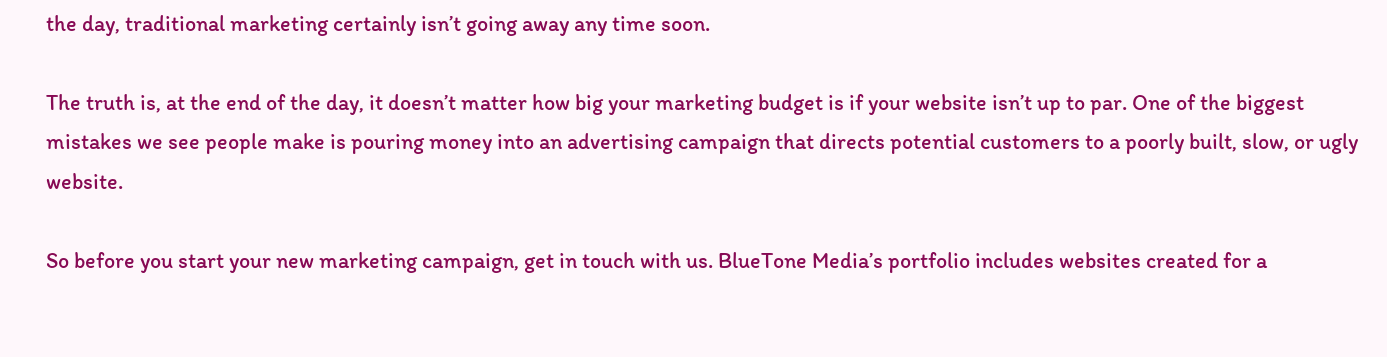the day, traditional marketing certainly isn’t going away any time soon.

The truth is, at the end of the day, it doesn’t matter how big your marketing budget is if your website isn’t up to par. One of the biggest mistakes we see people make is pouring money into an advertising campaign that directs potential customers to a poorly built, slow, or ugly website.

So before you start your new marketing campaign, get in touch with us. BlueTone Media’s portfolio includes websites created for a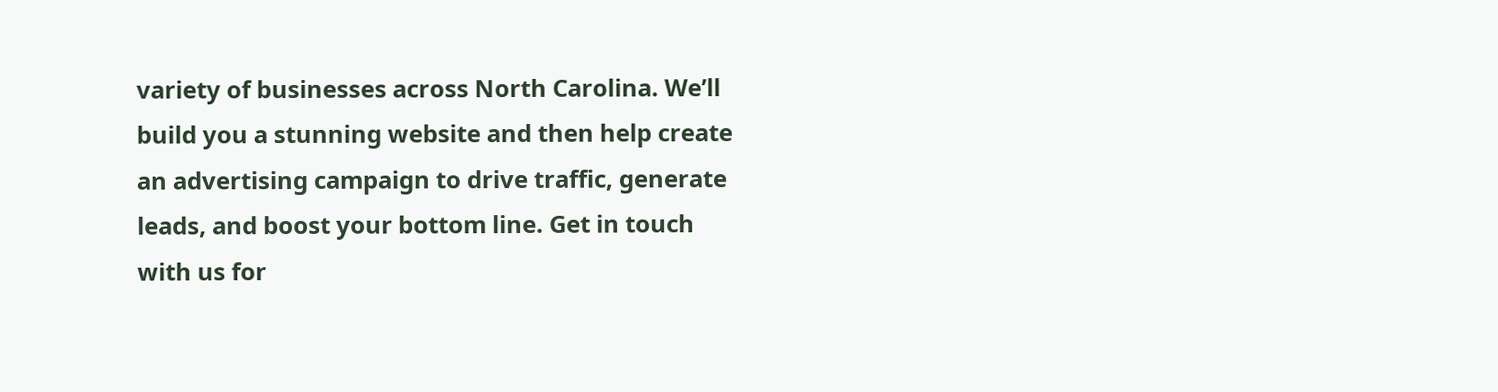variety of businesses across North Carolina. We’ll build you a stunning website and then help create an advertising campaign to drive traffic, generate leads, and boost your bottom line. Get in touch with us for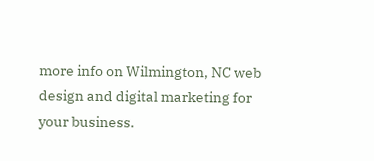more info on Wilmington, NC web design and digital marketing for your business.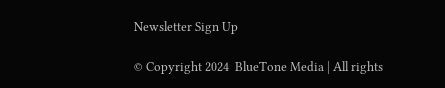Newsletter Sign Up

© Copyright 2024  BlueTone Media | All rights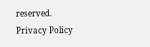reserved.
Privacy Policy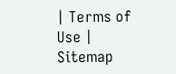| Terms of Use | Sitemap